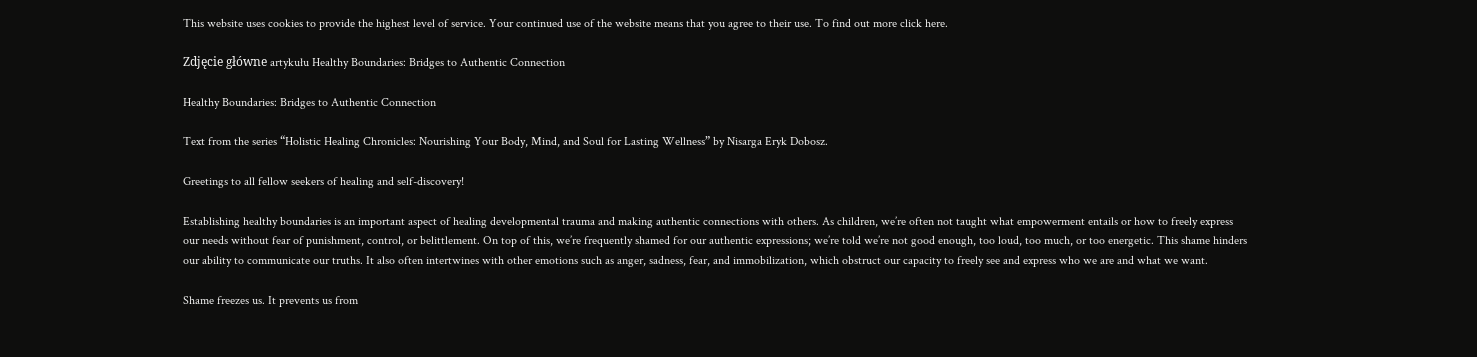This website uses cookies to provide the highest level of service. Your continued use of the website means that you agree to their use. To find out more click here.

Zdjęcie główne artykułu Healthy Boundaries: Bridges to Authentic Connection

Healthy Boundaries: Bridges to Authentic Connection

Text from the series “Holistic Healing Chronicles: Nourishing Your Body, Mind, and Soul for Lasting Wellness” by Nisarga Eryk Dobosz.

Greetings to all fellow seekers of healing and self-discovery!

Establishing healthy boundaries is an important aspect of healing developmental trauma and making authentic connections with others. As children, we’re often not taught what empowerment entails or how to freely express our needs without fear of punishment, control, or belittlement. On top of this, we’re frequently shamed for our authentic expressions; we’re told we’re not good enough, too loud, too much, or too energetic. This shame hinders our ability to communicate our truths. It also often intertwines with other emotions such as anger, sadness, fear, and immobilization, which obstruct our capacity to freely see and express who we are and what we want.

Shame freezes us. It prevents us from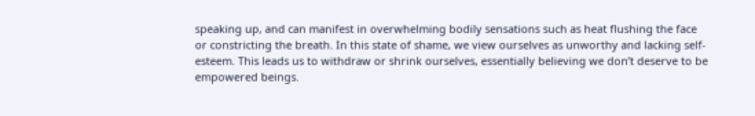speaking up, and can manifest in overwhelming bodily sensations such as heat flushing the face or constricting the breath. In this state of shame, we view ourselves as unworthy and lacking self-esteem. This leads us to withdraw or shrink ourselves, essentially believing we don’t deserve to be empowered beings.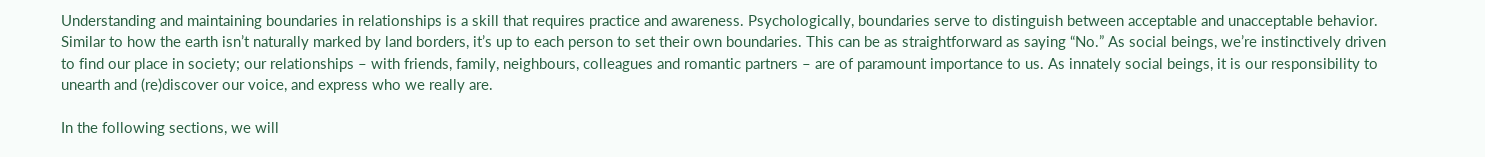Understanding and maintaining boundaries in relationships is a skill that requires practice and awareness. Psychologically, boundaries serve to distinguish between acceptable and unacceptable behavior. Similar to how the earth isn’t naturally marked by land borders, it’s up to each person to set their own boundaries. This can be as straightforward as saying “No.” As social beings, we’re instinctively driven to find our place in society; our relationships – with friends, family, neighbours, colleagues and romantic partners – are of paramount importance to us. As innately social beings, it is our responsibility to unearth and (re)discover our voice, and express who we really are.

In the following sections, we will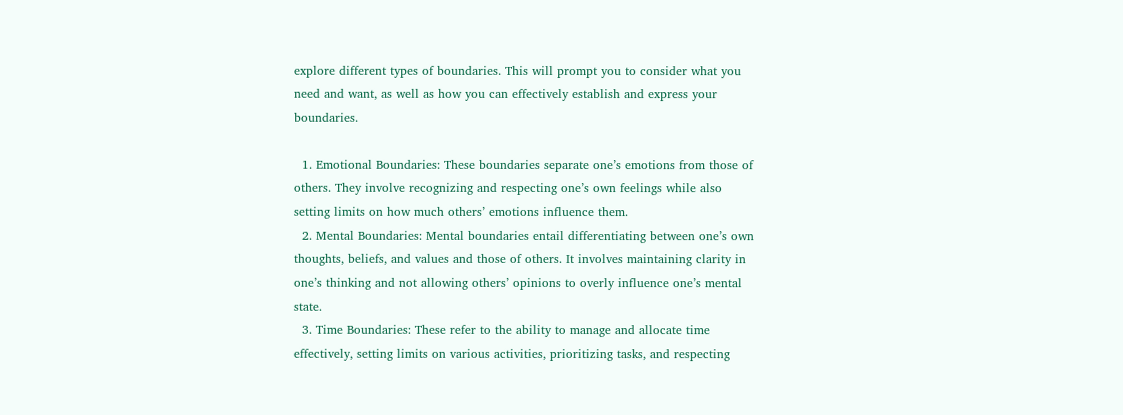explore different types of boundaries. This will prompt you to consider what you need and want, as well as how you can effectively establish and express your boundaries.

  1. Emotional Boundaries: These boundaries separate one’s emotions from those of others. They involve recognizing and respecting one’s own feelings while also setting limits on how much others’ emotions influence them.
  2. Mental Boundaries: Mental boundaries entail differentiating between one’s own thoughts, beliefs, and values and those of others. It involves maintaining clarity in one’s thinking and not allowing others’ opinions to overly influence one’s mental state.
  3. Time Boundaries: These refer to the ability to manage and allocate time effectively, setting limits on various activities, prioritizing tasks, and respecting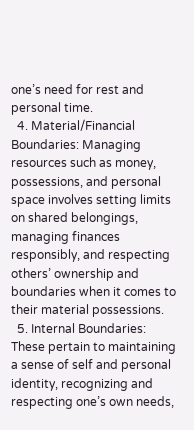one’s need for rest and personal time.
  4. Material/Financial Boundaries: Managing resources such as money, possessions, and personal space involves setting limits on shared belongings, managing finances responsibly, and respecting others’ ownership and boundaries when it comes to their material possessions.
  5. Internal Boundaries: These pertain to maintaining a sense of self and personal identity, recognizing and respecting one’s own needs,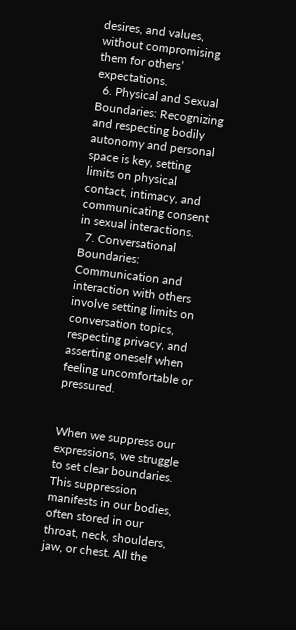desires, and values, without compromising them for others’ expectations.
  6. Physical and Sexual Boundaries: Recognizing and respecting bodily autonomy and personal space is key, setting limits on physical contact, intimacy, and communicating consent in sexual interactions.
  7. Conversational Boundaries: Communication and interaction with others involve setting limits on conversation topics, respecting privacy, and asserting oneself when feeling uncomfortable or pressured.


When we suppress our expressions, we struggle to set clear boundaries. This suppression manifests in our bodies, often stored in our throat, neck, shoulders, jaw, or chest. All the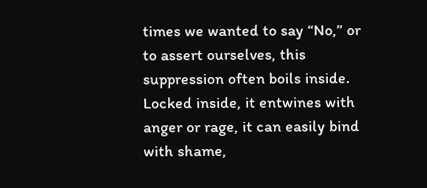times we wanted to say “No,” or to assert ourselves, this suppression often boils inside. Locked inside, it entwines with anger or rage, it can easily bind with shame,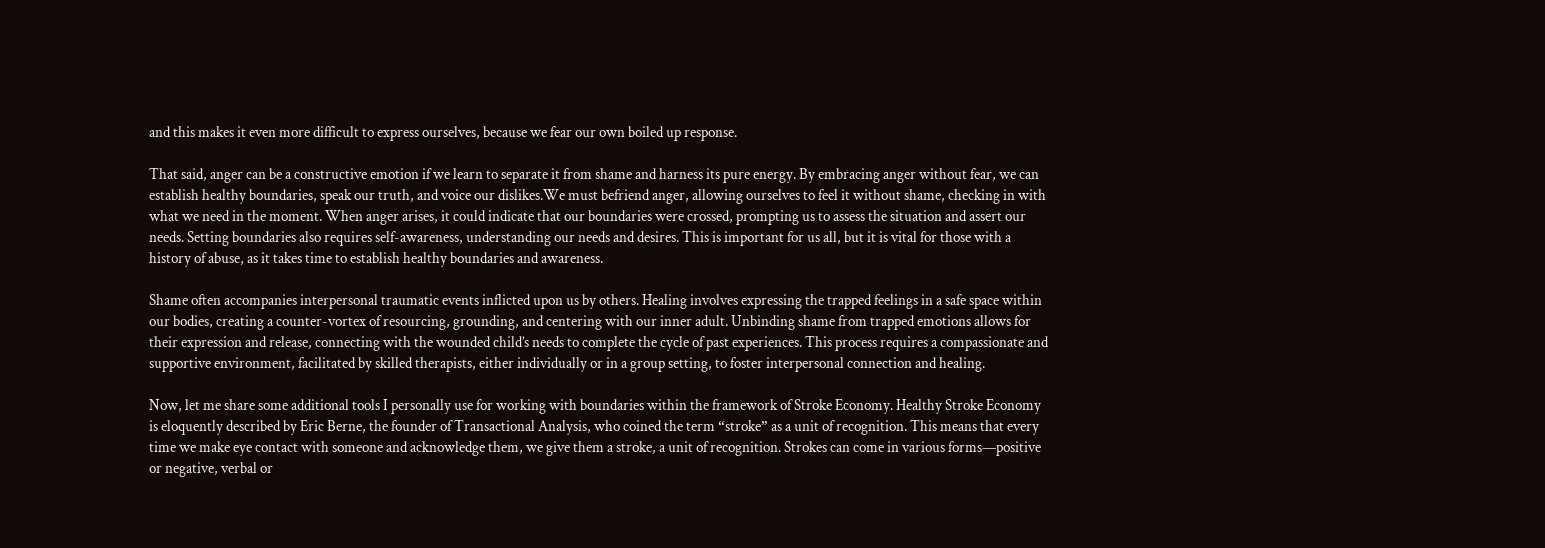and this makes it even more difficult to express ourselves, because we fear our own boiled up response.

That said, anger can be a constructive emotion if we learn to separate it from shame and harness its pure energy. By embracing anger without fear, we can establish healthy boundaries, speak our truth, and voice our dislikes.We must befriend anger, allowing ourselves to feel it without shame, checking in with what we need in the moment. When anger arises, it could indicate that our boundaries were crossed, prompting us to assess the situation and assert our needs. Setting boundaries also requires self-awareness, understanding our needs and desires. This is important for us all, but it is vital for those with a history of abuse, as it takes time to establish healthy boundaries and awareness.

Shame often accompanies interpersonal traumatic events inflicted upon us by others. Healing involves expressing the trapped feelings in a safe space within our bodies, creating a counter-vortex of resourcing, grounding, and centering with our inner adult. Unbinding shame from trapped emotions allows for their expression and release, connecting with the wounded child’s needs to complete the cycle of past experiences. This process requires a compassionate and supportive environment, facilitated by skilled therapists, either individually or in a group setting, to foster interpersonal connection and healing.

Now, let me share some additional tools I personally use for working with boundaries within the framework of Stroke Economy. Healthy Stroke Economy is eloquently described by Eric Berne, the founder of Transactional Analysis, who coined the term “stroke” as a unit of recognition. This means that every time we make eye contact with someone and acknowledge them, we give them a stroke, a unit of recognition. Strokes can come in various forms—positive or negative, verbal or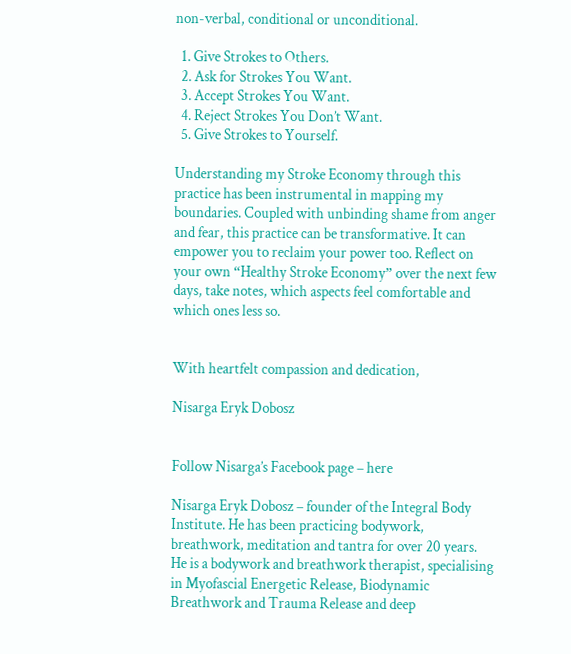non-verbal, conditional or unconditional.

  1. Give Strokes to Others.
  2. Ask for Strokes You Want.
  3. Accept Strokes You Want.
  4. Reject Strokes You Don’t Want.
  5. Give Strokes to Yourself.

Understanding my Stroke Economy through this practice has been instrumental in mapping my boundaries. Coupled with unbinding shame from anger and fear, this practice can be transformative. It can empower you to reclaim your power too. Reflect on your own “Healthy Stroke Economy” over the next few days, take notes, which aspects feel comfortable and which ones less so.


With heartfelt compassion and dedication,

Nisarga Eryk Dobosz


Follow Nisarga’s Facebook page – here

Nisarga Eryk Dobosz – founder of the Integral Body Institute. He has been practicing bodywork, breathwork, meditation and tantra for over 20 years. He is a bodywork and breathwork therapist, specialising in Myofascial Energetic Release, Biodynamic Breathwork and Trauma Release and deep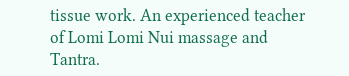tissue work. An experienced teacher of Lomi Lomi Nui massage and Tantra.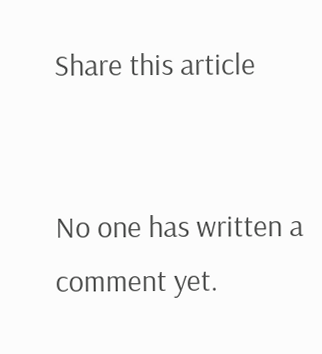Share this article


No one has written a comment yet.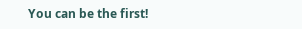You can be the first!